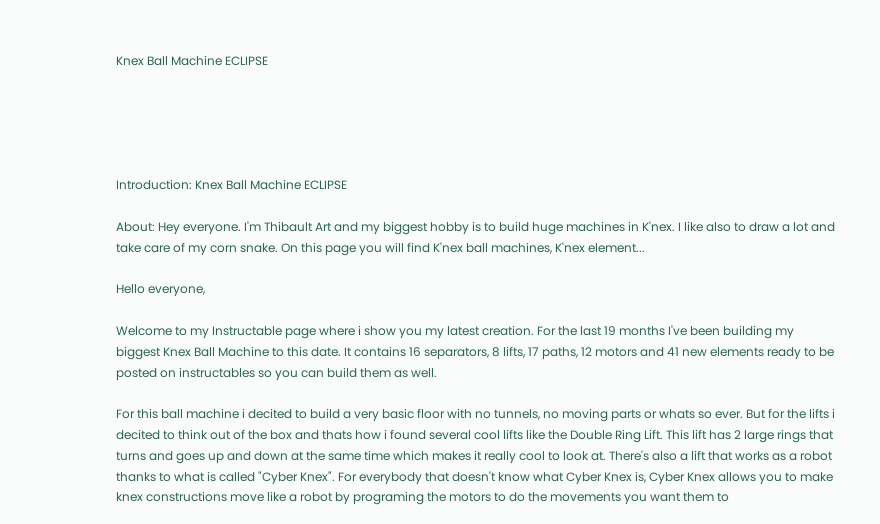Knex Ball Machine ECLIPSE





Introduction: Knex Ball Machine ECLIPSE

About: Hey everyone. I'm Thibault Art and my biggest hobby is to build huge machines in K'nex. I like also to draw a lot and take care of my corn snake. On this page you will find K'nex ball machines, K'nex element...

Hello everyone,

Welcome to my Instructable page where i show you my latest creation. For the last 19 months I've been building my biggest Knex Ball Machine to this date. It contains 16 separators, 8 lifts, 17 paths, 12 motors and 41 new elements ready to be posted on instructables so you can build them as well.

For this ball machine i decited to build a very basic floor with no tunnels, no moving parts or whats so ever. But for the lifts i decited to think out of the box and thats how i found several cool lifts like the Double Ring Lift. This lift has 2 large rings that turns and goes up and down at the same time which makes it really cool to look at. There's also a lift that works as a robot thanks to what is called "Cyber Knex". For everybody that doesn't know what Cyber Knex is, Cyber Knex allows you to make knex constructions move like a robot by programing the motors to do the movements you want them to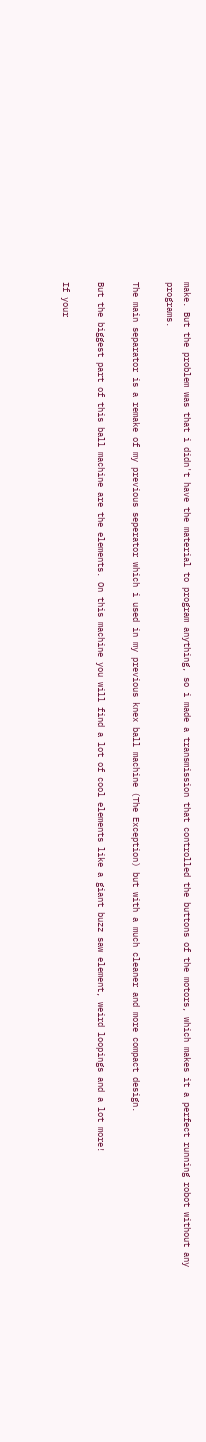make. But the problem was that i didn't have the material to program anything, so i made a transmission that controlled the buttons of the motors, which makes it a perfect running robot without any programs.

The main separator is a remake of my previous seperator which i used in my previous knex ball machine (The Exception) but with a much cleaner and more compact design.

But the biggest part of this ball machine are the elements. On this machine you will find a lot of cool elements like a giant buzz saw element, weird loopings and a lot more!

If your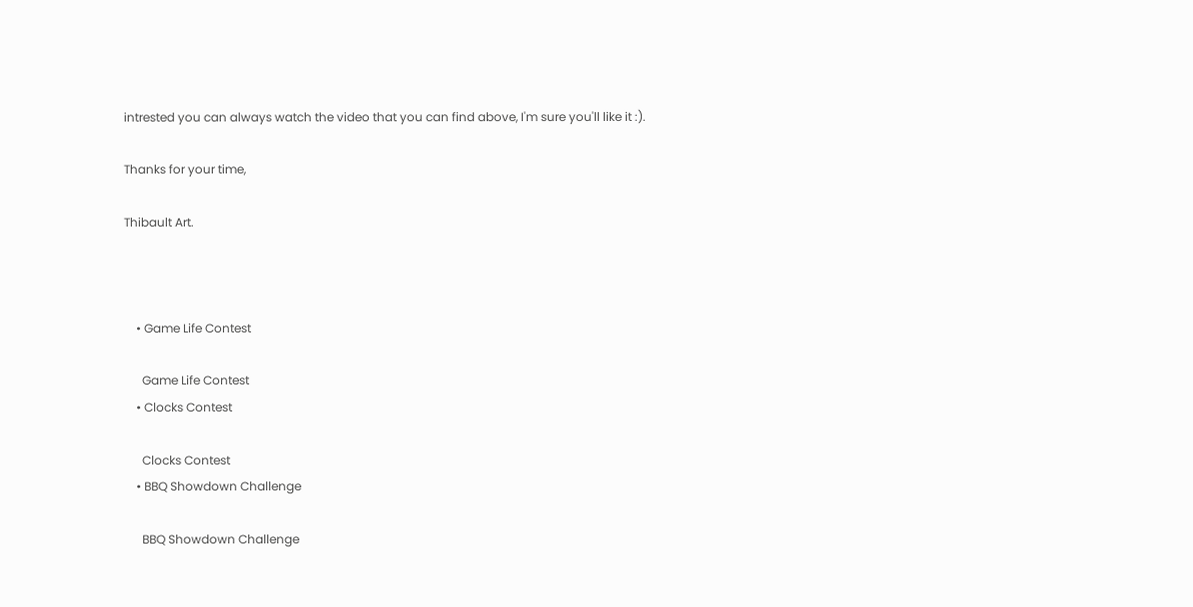intrested you can always watch the video that you can find above, I'm sure you'll like it :).

Thanks for your time,

Thibault Art.



    • Game Life Contest

      Game Life Contest
    • Clocks Contest

      Clocks Contest
    • BBQ Showdown Challenge

      BBQ Showdown Challenge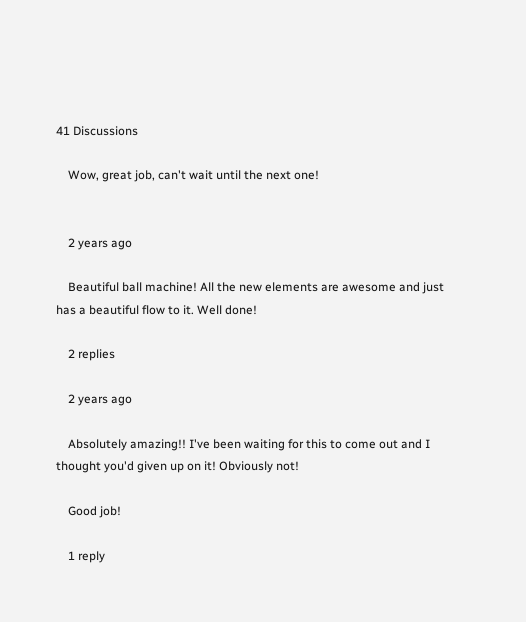41 Discussions

    Wow, great job, can't wait until the next one!


    2 years ago

    Beautiful ball machine! All the new elements are awesome and just has a beautiful flow to it. Well done!

    2 replies

    2 years ago

    Absolutely amazing!! I've been waiting for this to come out and I thought you'd given up on it! Obviously not!

    Good job!

    1 reply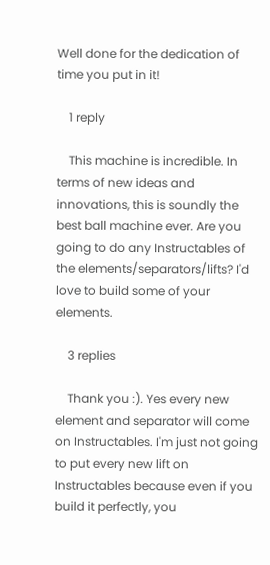Well done for the dedication of time you put in it!

    1 reply

    This machine is incredible. In terms of new ideas and innovations, this is soundly the best ball machine ever. Are you going to do any Instructables of the elements/separators/lifts? I'd love to build some of your elements.

    3 replies

    Thank you :). Yes every new element and separator will come on Instructables. I'm just not going to put every new lift on Instructables because even if you build it perfectly, you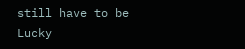still have to be Lucky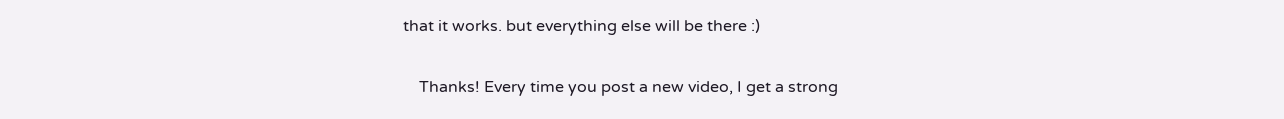that it works. but everything else will be there :)

    Thanks! Every time you post a new video, I get a strong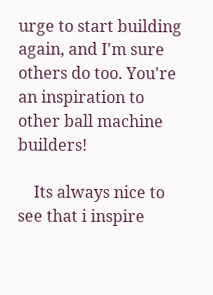urge to start building again, and I'm sure others do too. You're an inspiration to other ball machine builders!

    Its always nice to see that i inspire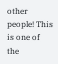other people! This is one of the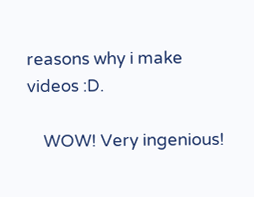reasons why i make videos :D.

    WOW! Very ingenious!